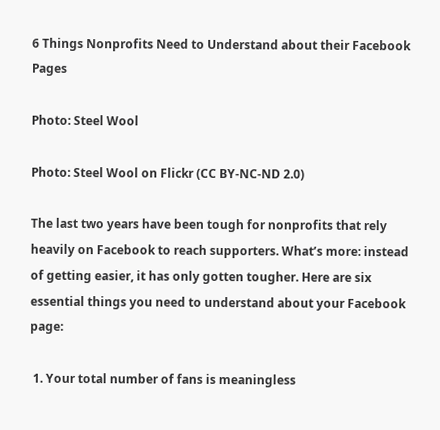6 Things Nonprofits Need to Understand about their Facebook Pages

Photo: Steel Wool

Photo: Steel Wool on Flickr (CC BY-NC-ND 2.0)

The last two years have been tough for nonprofits that rely heavily on Facebook to reach supporters. What’s more: instead of getting easier, it has only gotten tougher. Here are six essential things you need to understand about your Facebook page:

 1. Your total number of fans is meaningless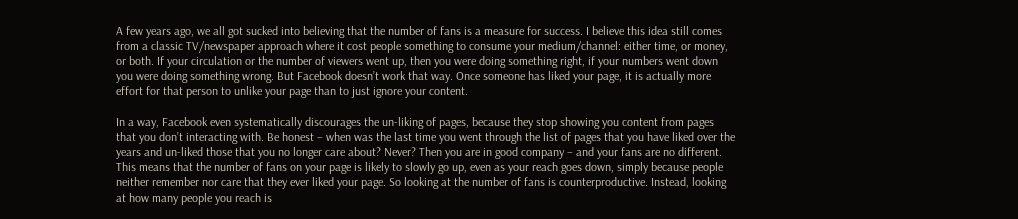A few years ago, we all got sucked into believing that the number of fans is a measure for success. I believe this idea still comes from a classic TV/newspaper approach where it cost people something to consume your medium/channel: either time, or money, or both. If your circulation or the number of viewers went up, then you were doing something right, if your numbers went down you were doing something wrong. But Facebook doesn’t work that way. Once someone has liked your page, it is actually more effort for that person to unlike your page than to just ignore your content.

In a way, Facebook even systematically discourages the un-liking of pages, because they stop showing you content from pages that you don’t interacting with. Be honest – when was the last time you went through the list of pages that you have liked over the years and un-liked those that you no longer care about? Never? Then you are in good company – and your fans are no different. This means that the number of fans on your page is likely to slowly go up, even as your reach goes down, simply because people neither remember nor care that they ever liked your page. So looking at the number of fans is counterproductive. Instead, looking at how many people you reach is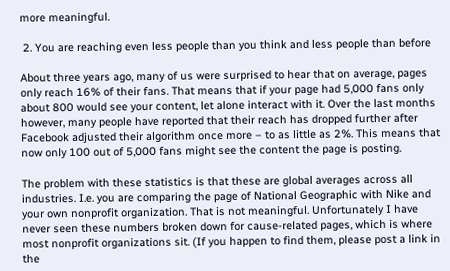more meaningful.

 2. You are reaching even less people than you think and less people than before

About three years ago, many of us were surprised to hear that on average, pages only reach 16% of their fans. That means that if your page had 5,000 fans only about 800 would see your content, let alone interact with it. Over the last months however, many people have reported that their reach has dropped further after Facebook adjusted their algorithm once more – to as little as 2%. This means that now only 100 out of 5,000 fans might see the content the page is posting.

The problem with these statistics is that these are global averages across all industries. I.e. you are comparing the page of National Geographic with Nike and your own nonprofit organization. That is not meaningful. Unfortunately I have never seen these numbers broken down for cause-related pages, which is where most nonprofit organizations sit. (If you happen to find them, please post a link in the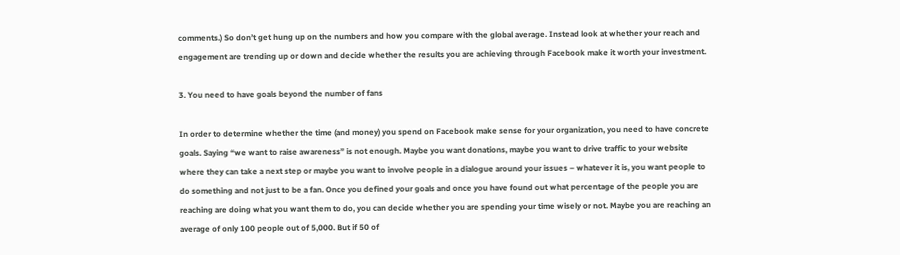comments.) So don’t get hung up on the numbers and how you compare with the global average. Instead look at whether your reach and engagement are trending up or down and decide whether the results you are achieving through Facebook make it worth your investment.

3. You need to have goals beyond the number of fans

In order to determine whether the time (and money) you spend on Facebook make sense for your organization, you need to have concrete goals. Saying “we want to raise awareness” is not enough. Maybe you want donations, maybe you want to drive traffic to your website where they can take a next step or maybe you want to involve people in a dialogue around your issues – whatever it is, you want people to do something and not just to be a fan. Once you defined your goals and once you have found out what percentage of the people you are reaching are doing what you want them to do, you can decide whether you are spending your time wisely or not. Maybe you are reaching an average of only 100 people out of 5,000. But if 50 of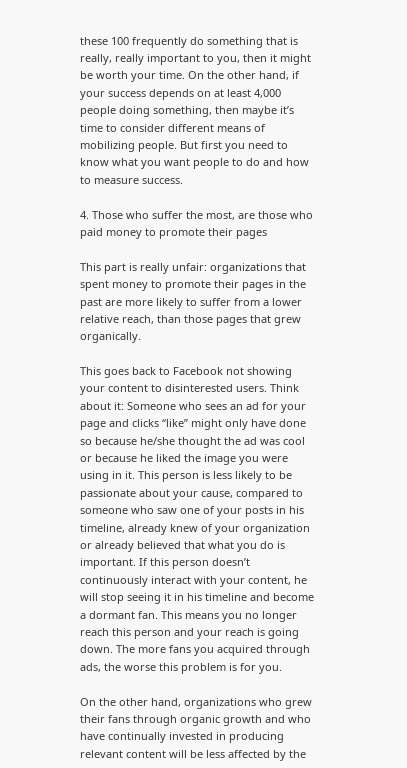these 100 frequently do something that is really, really important to you, then it might be worth your time. On the other hand, if your success depends on at least 4,000 people doing something, then maybe it’s time to consider different means of mobilizing people. But first you need to know what you want people to do and how to measure success.

4. Those who suffer the most, are those who paid money to promote their pages

This part is really unfair: organizations that spent money to promote their pages in the past are more likely to suffer from a lower relative reach, than those pages that grew organically.

This goes back to Facebook not showing your content to disinterested users. Think about it: Someone who sees an ad for your page and clicks “like” might only have done so because he/she thought the ad was cool or because he liked the image you were using in it. This person is less likely to be passionate about your cause, compared to someone who saw one of your posts in his timeline, already knew of your organization or already believed that what you do is important. If this person doesn’t continuously interact with your content, he will stop seeing it in his timeline and become a dormant fan. This means you no longer reach this person and your reach is going down. The more fans you acquired through ads, the worse this problem is for you.

On the other hand, organizations who grew their fans through organic growth and who have continually invested in producing relevant content will be less affected by the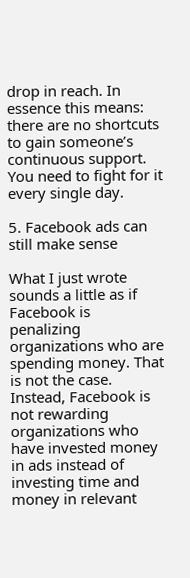drop in reach. In essence this means: there are no shortcuts to gain someone’s continuous support. You need to fight for it every single day.

5. Facebook ads can still make sense

What I just wrote sounds a little as if Facebook is penalizing organizations who are spending money. That is not the case. Instead, Facebook is not rewarding organizations who have invested money in ads instead of investing time and money in relevant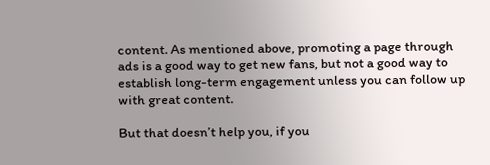content. As mentioned above, promoting a page through ads is a good way to get new fans, but not a good way to establish long-term engagement unless you can follow up with great content.

But that doesn’t help you, if you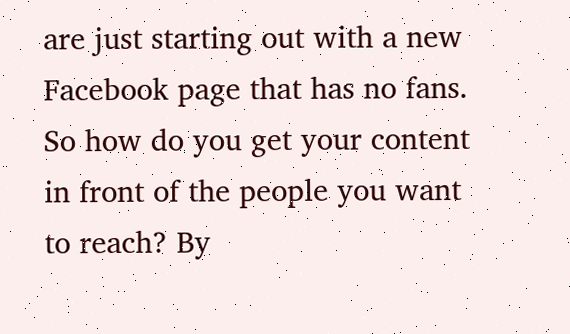are just starting out with a new Facebook page that has no fans. So how do you get your content in front of the people you want to reach? By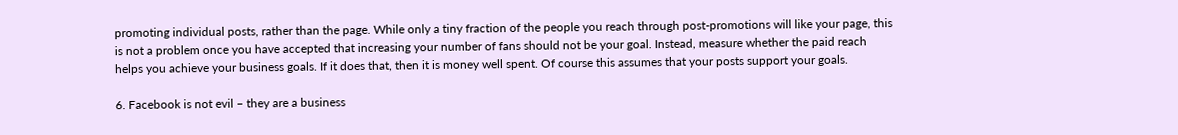promoting individual posts, rather than the page. While only a tiny fraction of the people you reach through post-promotions will like your page, this is not a problem once you have accepted that increasing your number of fans should not be your goal. Instead, measure whether the paid reach helps you achieve your business goals. If it does that, then it is money well spent. Of course this assumes that your posts support your goals.

6. Facebook is not evil – they are a business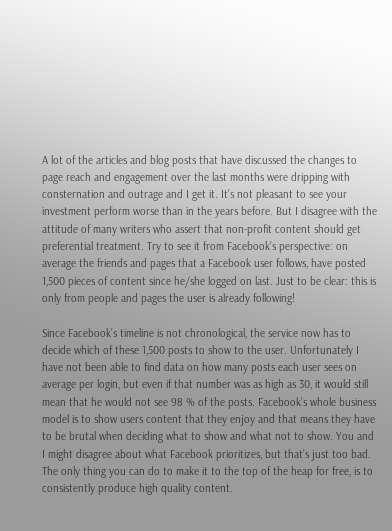A lot of the articles and blog posts that have discussed the changes to page reach and engagement over the last months were dripping with consternation and outrage and I get it. It’s not pleasant to see your investment perform worse than in the years before. But I disagree with the attitude of many writers who assert that non-profit content should get preferential treatment. Try to see it from Facebook’s perspective: on average the friends and pages that a Facebook user follows, have posted 1,500 pieces of content since he/she logged on last. Just to be clear: this is only from people and pages the user is already following!

Since Facebook’s timeline is not chronological, the service now has to decide which of these 1,500 posts to show to the user. Unfortunately I have not been able to find data on how many posts each user sees on average per login, but even if that number was as high as 30, it would still mean that he would not see 98 % of the posts. Facebook’s whole business model is to show users content that they enjoy and that means they have to be brutal when deciding what to show and what not to show. You and I might disagree about what Facebook prioritizes, but that’s just too bad. The only thing you can do to make it to the top of the heap for free, is to consistently produce high quality content.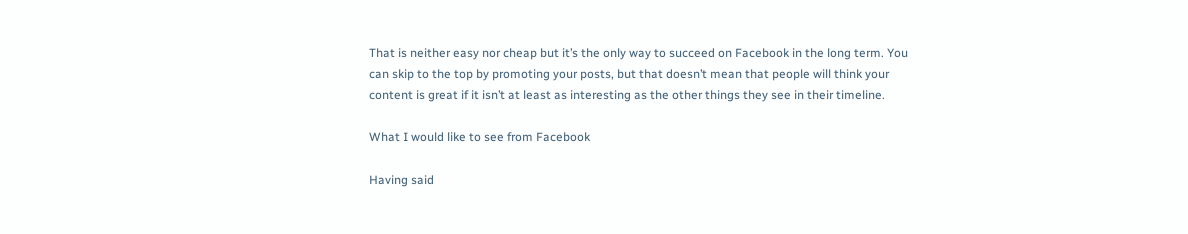That is neither easy nor cheap but it’s the only way to succeed on Facebook in the long term. You can skip to the top by promoting your posts, but that doesn’t mean that people will think your content is great if it isn’t at least as interesting as the other things they see in their timeline.

What I would like to see from Facebook

Having said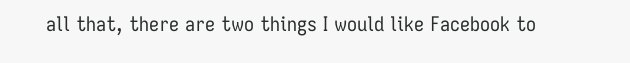all that, there are two things I would like Facebook to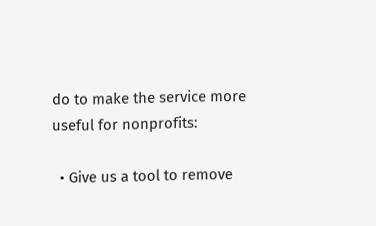do to make the service more useful for nonprofits:

  • Give us a tool to remove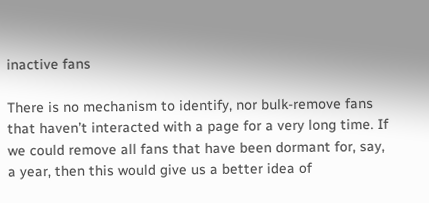inactive fans

There is no mechanism to identify, nor bulk-remove fans that haven’t interacted with a page for a very long time. If we could remove all fans that have been dormant for, say, a year, then this would give us a better idea of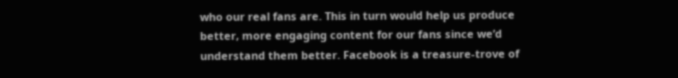who our real fans are. This in turn would help us produce better, more engaging content for our fans since we’d understand them better. Facebook is a treasure-trove of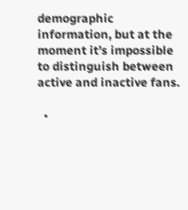demographic information, but at the moment it’s impossible to distinguish between active and inactive fans.

  •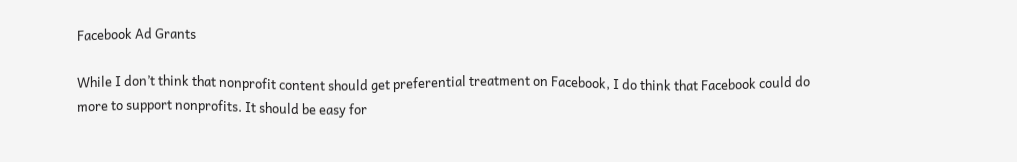Facebook Ad Grants

While I don’t think that nonprofit content should get preferential treatment on Facebook, I do think that Facebook could do more to support nonprofits. It should be easy for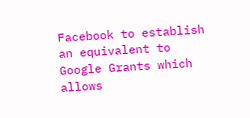Facebook to establish an equivalent to Google Grants which allows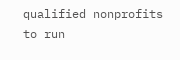qualified nonprofits to run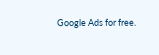Google Ads for free.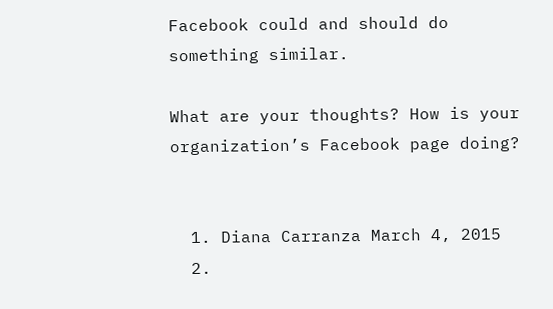Facebook could and should do something similar.

What are your thoughts? How is your organization’s Facebook page doing?


  1. Diana Carranza March 4, 2015
  2.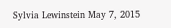Sylvia Lewinstein May 7, 2015